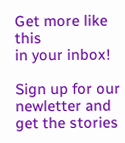Get more like this
in your inbox!

Sign up for our newletter and get the stories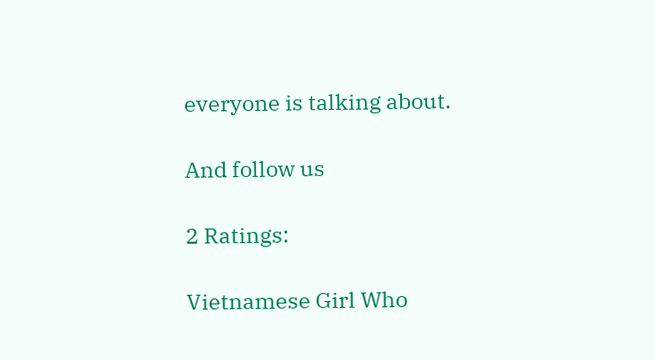everyone is talking about.

And follow us

2 Ratings:

Vietnamese Girl Who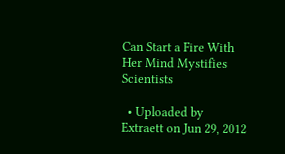Can Start a Fire With Her Mind Mystifies Scientists

  • Uploaded by Extraett on Jun 29, 2012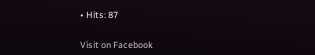• Hits: 87


Visit on Facebook